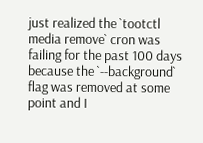just realized the `tootctl media remove` cron was failing for the past 100 days because the `--background` flag was removed at some point and I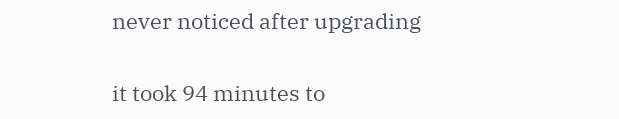never noticed after upgrading


it took 94 minutes to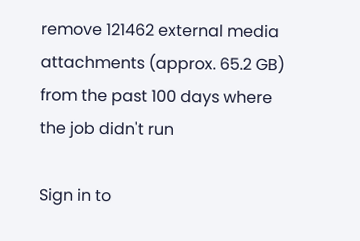remove 121462 external media attachments (approx. 65.2 GB) from the past 100 days where the job didn't run

Sign in to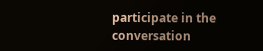participate in the conversation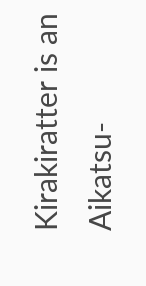Kirakiratter is an Aikatsu-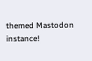themed Mastodon instance!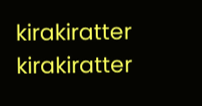kirakiratter kirakiratter